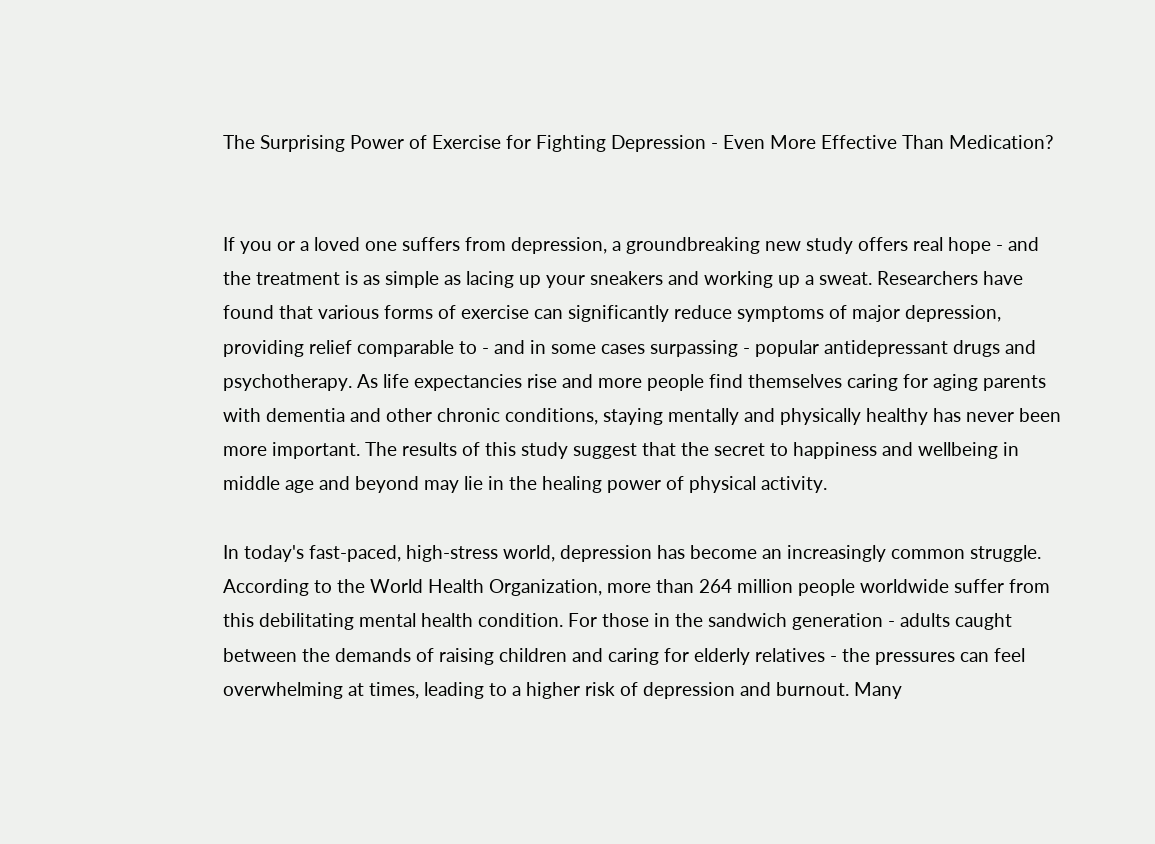The Surprising Power of Exercise for Fighting Depression - Even More Effective Than Medication?


If you or a loved one suffers from depression, a groundbreaking new study offers real hope - and the treatment is as simple as lacing up your sneakers and working up a sweat. Researchers have found that various forms of exercise can significantly reduce symptoms of major depression, providing relief comparable to - and in some cases surpassing - popular antidepressant drugs and psychotherapy. As life expectancies rise and more people find themselves caring for aging parents with dementia and other chronic conditions, staying mentally and physically healthy has never been more important. The results of this study suggest that the secret to happiness and wellbeing in middle age and beyond may lie in the healing power of physical activity.

In today's fast-paced, high-stress world, depression has become an increasingly common struggle. According to the World Health Organization, more than 264 million people worldwide suffer from this debilitating mental health condition. For those in the sandwich generation - adults caught between the demands of raising children and caring for elderly relatives - the pressures can feel overwhelming at times, leading to a higher risk of depression and burnout. Many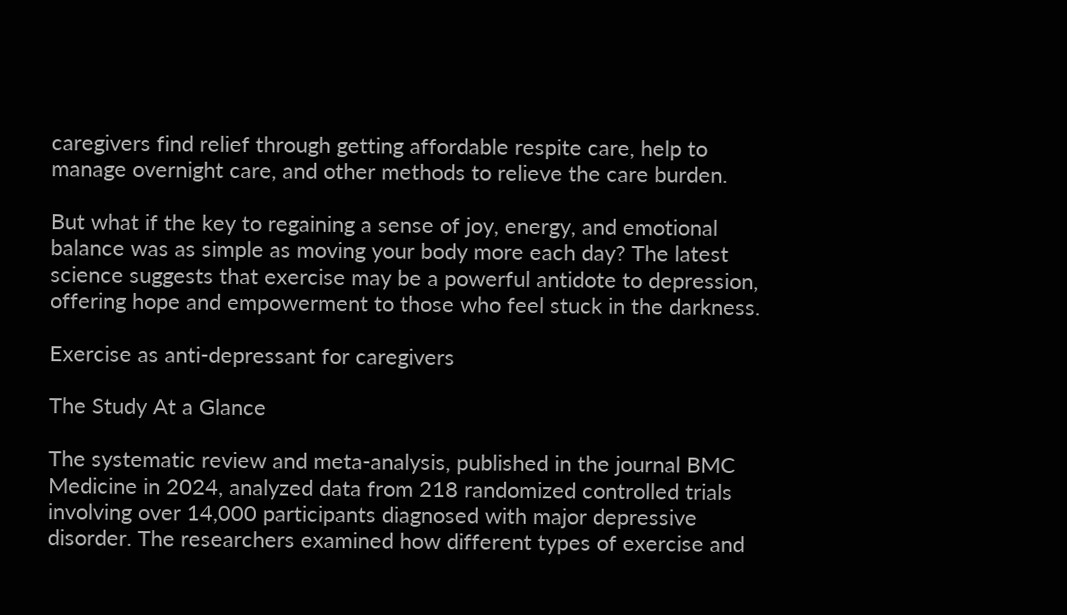caregivers find relief through getting affordable respite care, help to manage overnight care, and other methods to relieve the care burden.

But what if the key to regaining a sense of joy, energy, and emotional balance was as simple as moving your body more each day? The latest science suggests that exercise may be a powerful antidote to depression, offering hope and empowerment to those who feel stuck in the darkness.

Exercise as anti-depressant for caregivers

The Study At a Glance

The systematic review and meta-analysis, published in the journal BMC Medicine in 2024, analyzed data from 218 randomized controlled trials involving over 14,000 participants diagnosed with major depressive disorder. The researchers examined how different types of exercise and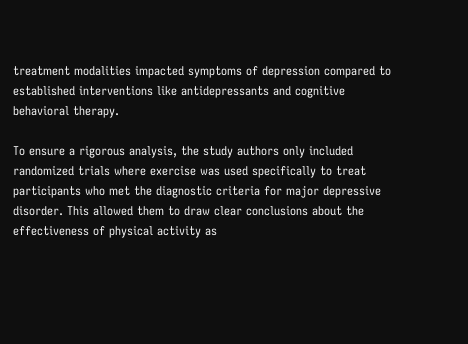treatment modalities impacted symptoms of depression compared to established interventions like antidepressants and cognitive behavioral therapy.

To ensure a rigorous analysis, the study authors only included randomized trials where exercise was used specifically to treat participants who met the diagnostic criteria for major depressive disorder. This allowed them to draw clear conclusions about the effectiveness of physical activity as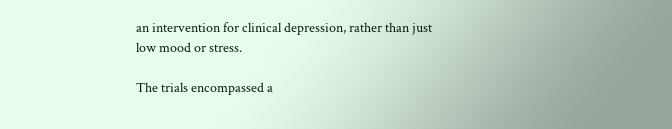an intervention for clinical depression, rather than just low mood or stress.

The trials encompassed a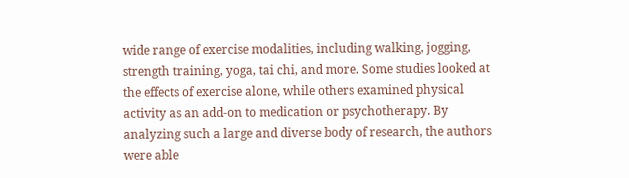wide range of exercise modalities, including walking, jogging, strength training, yoga, tai chi, and more. Some studies looked at the effects of exercise alone, while others examined physical activity as an add-on to medication or psychotherapy. By analyzing such a large and diverse body of research, the authors were able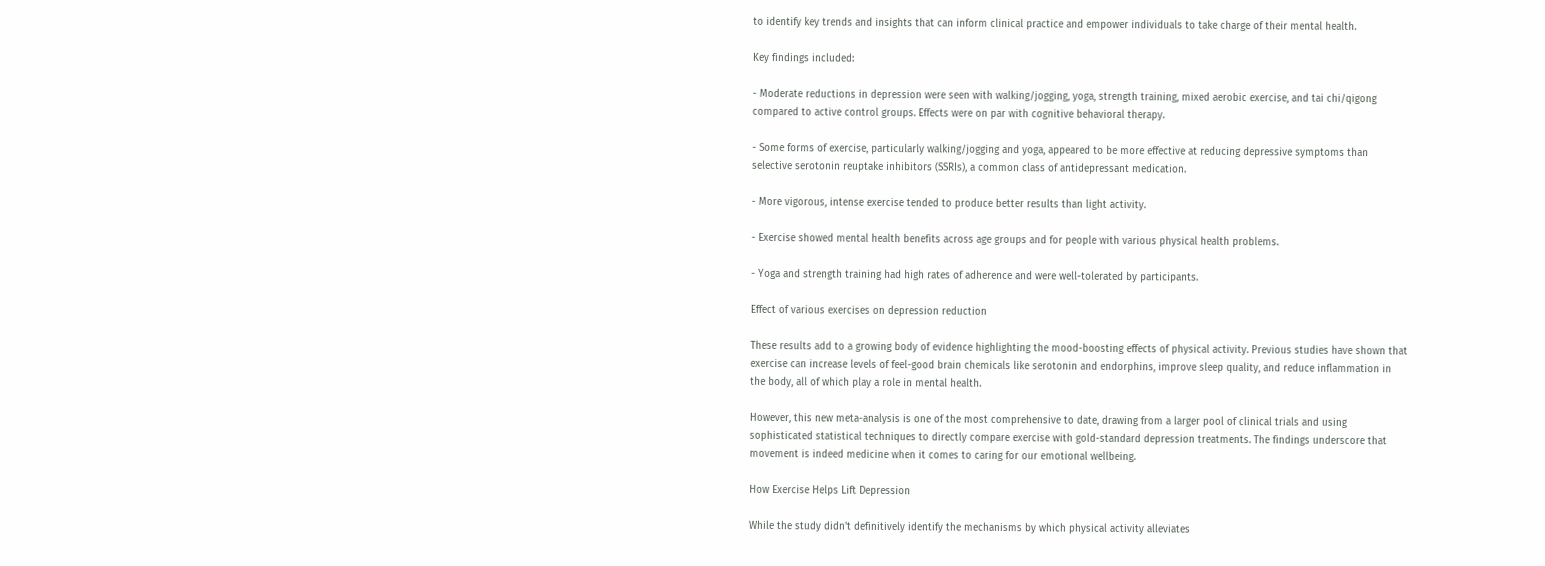to identify key trends and insights that can inform clinical practice and empower individuals to take charge of their mental health.

Key findings included:

- Moderate reductions in depression were seen with walking/jogging, yoga, strength training, mixed aerobic exercise, and tai chi/qigong compared to active control groups. Effects were on par with cognitive behavioral therapy.

- Some forms of exercise, particularly walking/jogging and yoga, appeared to be more effective at reducing depressive symptoms than selective serotonin reuptake inhibitors (SSRIs), a common class of antidepressant medication.

- More vigorous, intense exercise tended to produce better results than light activity.

- Exercise showed mental health benefits across age groups and for people with various physical health problems.

- Yoga and strength training had high rates of adherence and were well-tolerated by participants.

Effect of various exercises on depression reduction

These results add to a growing body of evidence highlighting the mood-boosting effects of physical activity. Previous studies have shown that exercise can increase levels of feel-good brain chemicals like serotonin and endorphins, improve sleep quality, and reduce inflammation in the body, all of which play a role in mental health.

However, this new meta-analysis is one of the most comprehensive to date, drawing from a larger pool of clinical trials and using sophisticated statistical techniques to directly compare exercise with gold-standard depression treatments. The findings underscore that movement is indeed medicine when it comes to caring for our emotional wellbeing.

How Exercise Helps Lift Depression

While the study didn't definitively identify the mechanisms by which physical activity alleviates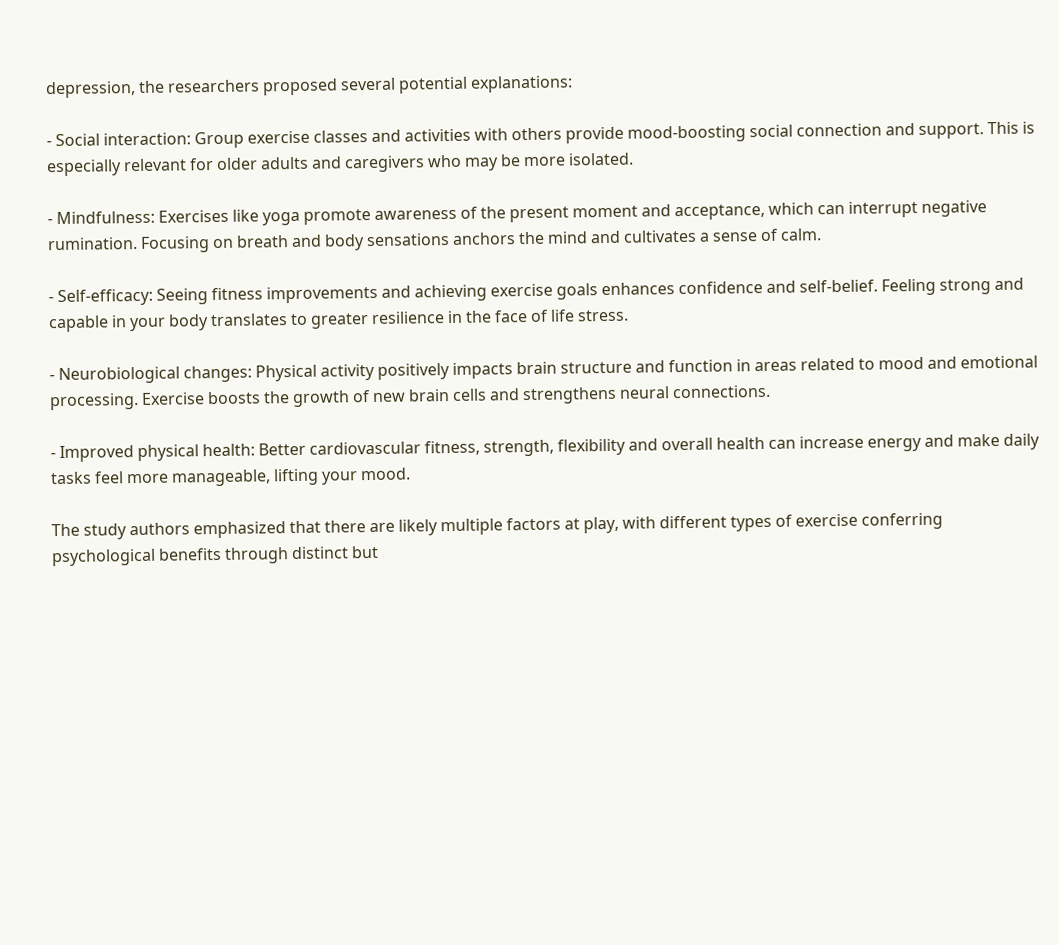depression, the researchers proposed several potential explanations:

- Social interaction: Group exercise classes and activities with others provide mood-boosting social connection and support. This is especially relevant for older adults and caregivers who may be more isolated.

- Mindfulness: Exercises like yoga promote awareness of the present moment and acceptance, which can interrupt negative rumination. Focusing on breath and body sensations anchors the mind and cultivates a sense of calm.

- Self-efficacy: Seeing fitness improvements and achieving exercise goals enhances confidence and self-belief. Feeling strong and capable in your body translates to greater resilience in the face of life stress.

- Neurobiological changes: Physical activity positively impacts brain structure and function in areas related to mood and emotional processing. Exercise boosts the growth of new brain cells and strengthens neural connections.

- Improved physical health: Better cardiovascular fitness, strength, flexibility and overall health can increase energy and make daily tasks feel more manageable, lifting your mood.

The study authors emphasized that there are likely multiple factors at play, with different types of exercise conferring psychological benefits through distinct but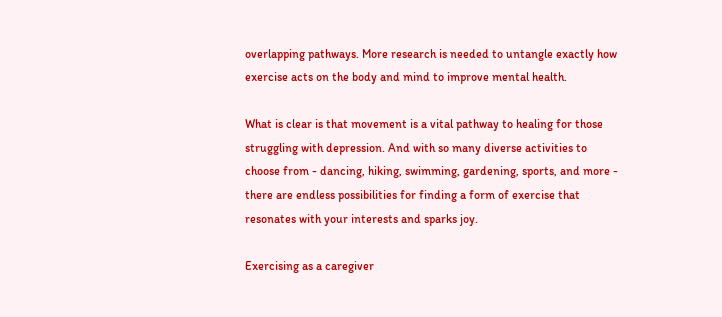overlapping pathways. More research is needed to untangle exactly how exercise acts on the body and mind to improve mental health.

What is clear is that movement is a vital pathway to healing for those struggling with depression. And with so many diverse activities to choose from - dancing, hiking, swimming, gardening, sports, and more - there are endless possibilities for finding a form of exercise that resonates with your interests and sparks joy.

Exercising as a caregiver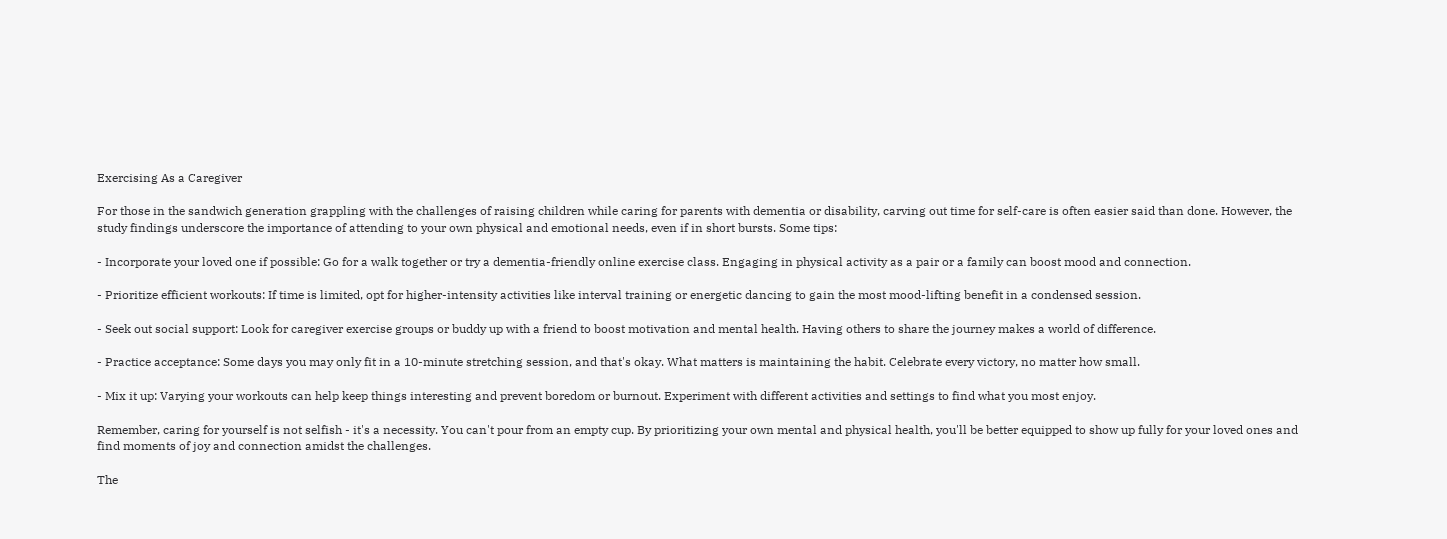Exercising As a Caregiver

For those in the sandwich generation grappling with the challenges of raising children while caring for parents with dementia or disability, carving out time for self-care is often easier said than done. However, the study findings underscore the importance of attending to your own physical and emotional needs, even if in short bursts. Some tips:

- Incorporate your loved one if possible: Go for a walk together or try a dementia-friendly online exercise class. Engaging in physical activity as a pair or a family can boost mood and connection.

- Prioritize efficient workouts: If time is limited, opt for higher-intensity activities like interval training or energetic dancing to gain the most mood-lifting benefit in a condensed session.

- Seek out social support: Look for caregiver exercise groups or buddy up with a friend to boost motivation and mental health. Having others to share the journey makes a world of difference.

- Practice acceptance: Some days you may only fit in a 10-minute stretching session, and that's okay. What matters is maintaining the habit. Celebrate every victory, no matter how small.

- Mix it up: Varying your workouts can help keep things interesting and prevent boredom or burnout. Experiment with different activities and settings to find what you most enjoy.

Remember, caring for yourself is not selfish - it's a necessity. You can't pour from an empty cup. By prioritizing your own mental and physical health, you'll be better equipped to show up fully for your loved ones and find moments of joy and connection amidst the challenges.

The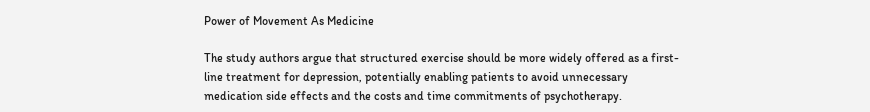Power of Movement As Medicine

The study authors argue that structured exercise should be more widely offered as a first-line treatment for depression, potentially enabling patients to avoid unnecessary medication side effects and the costs and time commitments of psychotherapy.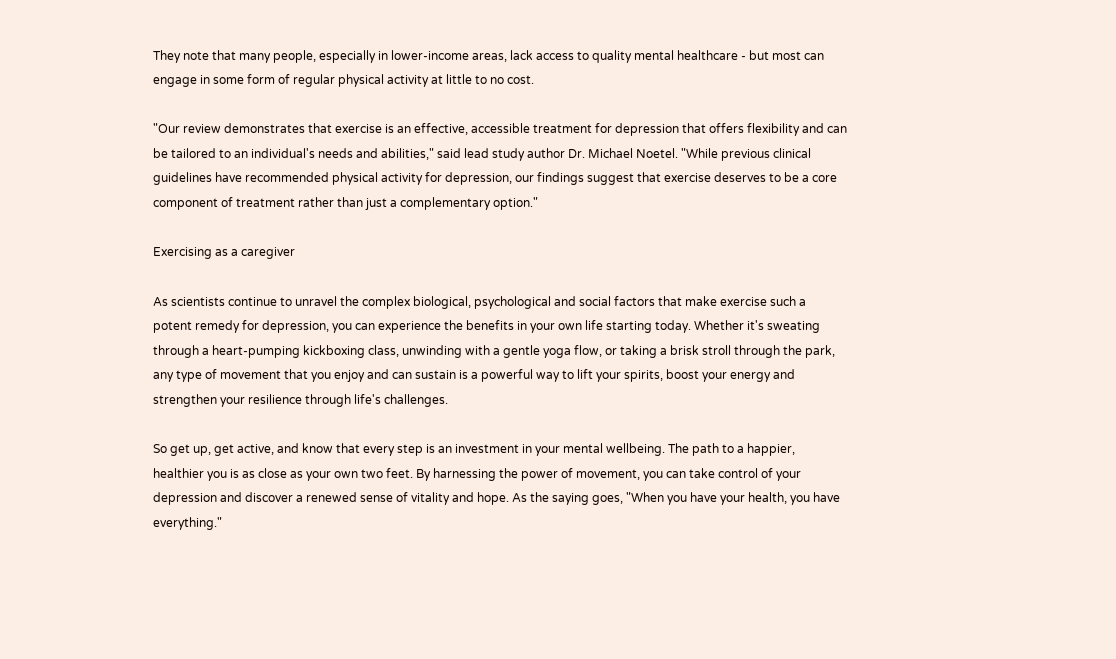They note that many people, especially in lower-income areas, lack access to quality mental healthcare - but most can engage in some form of regular physical activity at little to no cost.

"Our review demonstrates that exercise is an effective, accessible treatment for depression that offers flexibility and can be tailored to an individual's needs and abilities," said lead study author Dr. Michael Noetel. "While previous clinical guidelines have recommended physical activity for depression, our findings suggest that exercise deserves to be a core component of treatment rather than just a complementary option."

Exercising as a caregiver

As scientists continue to unravel the complex biological, psychological and social factors that make exercise such a potent remedy for depression, you can experience the benefits in your own life starting today. Whether it's sweating through a heart-pumping kickboxing class, unwinding with a gentle yoga flow, or taking a brisk stroll through the park, any type of movement that you enjoy and can sustain is a powerful way to lift your spirits, boost your energy and strengthen your resilience through life's challenges.

So get up, get active, and know that every step is an investment in your mental wellbeing. The path to a happier, healthier you is as close as your own two feet. By harnessing the power of movement, you can take control of your depression and discover a renewed sense of vitality and hope. As the saying goes, "When you have your health, you have everything."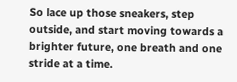So lace up those sneakers, step outside, and start moving towards a brighter future, one breath and one stride at a time.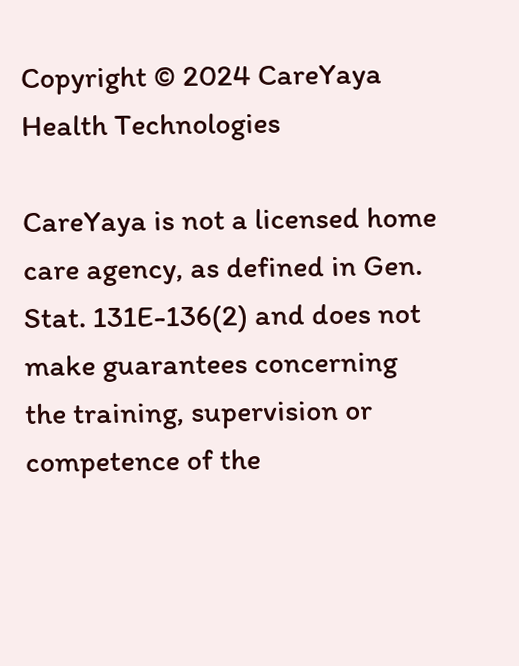Copyright © 2024 CareYaya Health Technologies

CareYaya is not a licensed home care agency, as defined in Gen. Stat. 131E-136(2) and does not make guarantees concerning the training, supervision or competence of the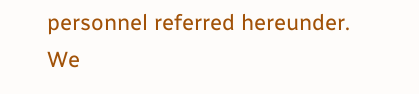personnel referred hereunder. We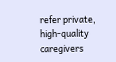refer private, high-quality caregivers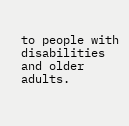to people with disabilities and older adults.